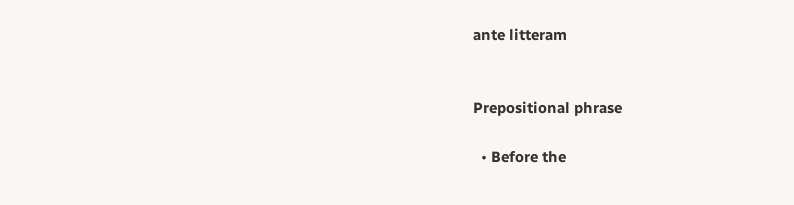ante litteram


Prepositional phrase

  • Before the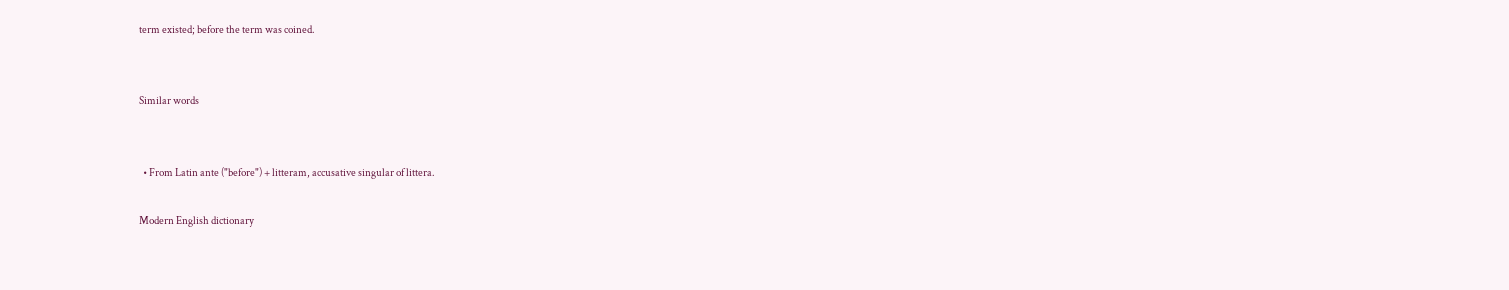term existed; before the term was coined.


Similar words


  • From Latin ante ("before") + litteram, accusative singular of littera.

Modern English dictionary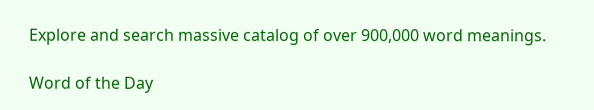Explore and search massive catalog of over 900,000 word meanings.

Word of the Day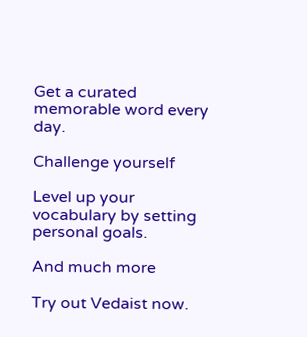Get a curated memorable word every day.

Challenge yourself

Level up your vocabulary by setting personal goals.

And much more

Try out Vedaist now.